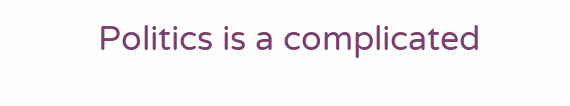Politics is a complicated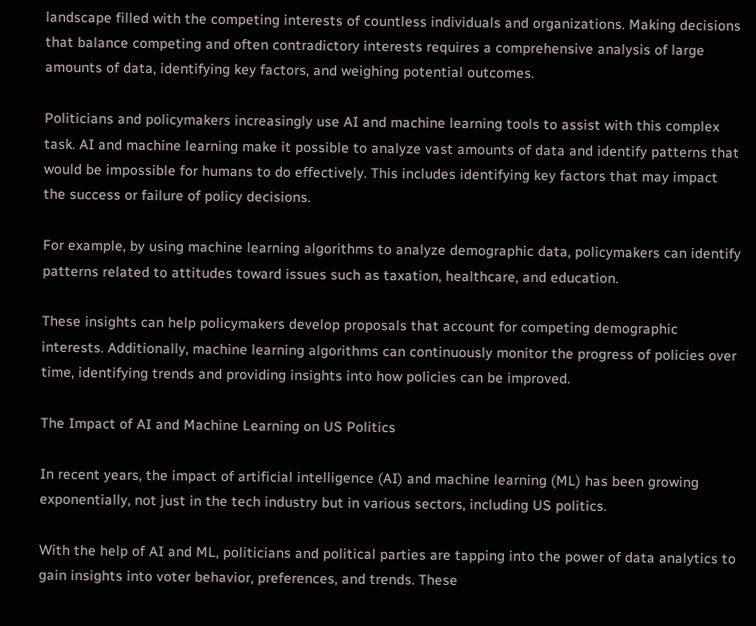landscape filled with the competing interests of countless individuals and organizations. Making decisions that balance competing and often contradictory interests requires a comprehensive analysis of large amounts of data, identifying key factors, and weighing potential outcomes.

Politicians and policymakers increasingly use AI and machine learning tools to assist with this complex task. AI and machine learning make it possible to analyze vast amounts of data and identify patterns that would be impossible for humans to do effectively. This includes identifying key factors that may impact the success or failure of policy decisions.

For example, by using machine learning algorithms to analyze demographic data, policymakers can identify patterns related to attitudes toward issues such as taxation, healthcare, and education.

These insights can help policymakers develop proposals that account for competing demographic interests. Additionally, machine learning algorithms can continuously monitor the progress of policies over time, identifying trends and providing insights into how policies can be improved.

The Impact of AI and Machine Learning on US Politics

In recent years, the impact of artificial intelligence (AI) and machine learning (ML) has been growing exponentially, not just in the tech industry but in various sectors, including US politics.

With the help of AI and ML, politicians and political parties are tapping into the power of data analytics to gain insights into voter behavior, preferences, and trends. These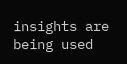insights are being used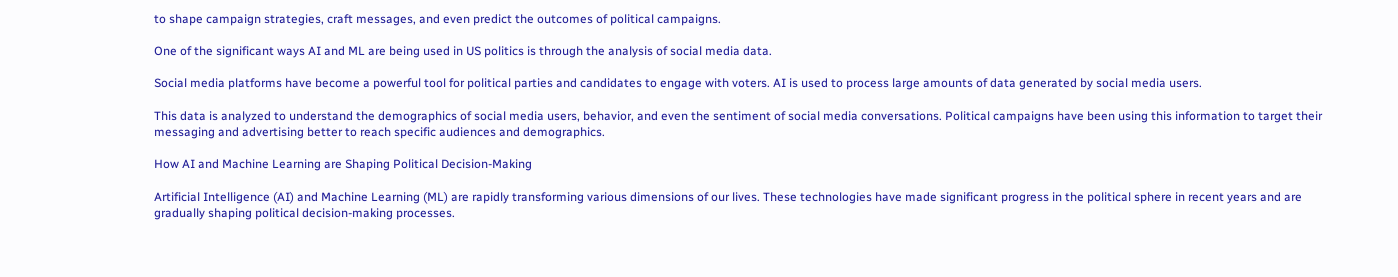to shape campaign strategies, craft messages, and even predict the outcomes of political campaigns.

One of the significant ways AI and ML are being used in US politics is through the analysis of social media data.

Social media platforms have become a powerful tool for political parties and candidates to engage with voters. AI is used to process large amounts of data generated by social media users.

This data is analyzed to understand the demographics of social media users, behavior, and even the sentiment of social media conversations. Political campaigns have been using this information to target their messaging and advertising better to reach specific audiences and demographics.

How AI and Machine Learning are Shaping Political Decision-Making

Artificial Intelligence (AI) and Machine Learning (ML) are rapidly transforming various dimensions of our lives. These technologies have made significant progress in the political sphere in recent years and are gradually shaping political decision-making processes.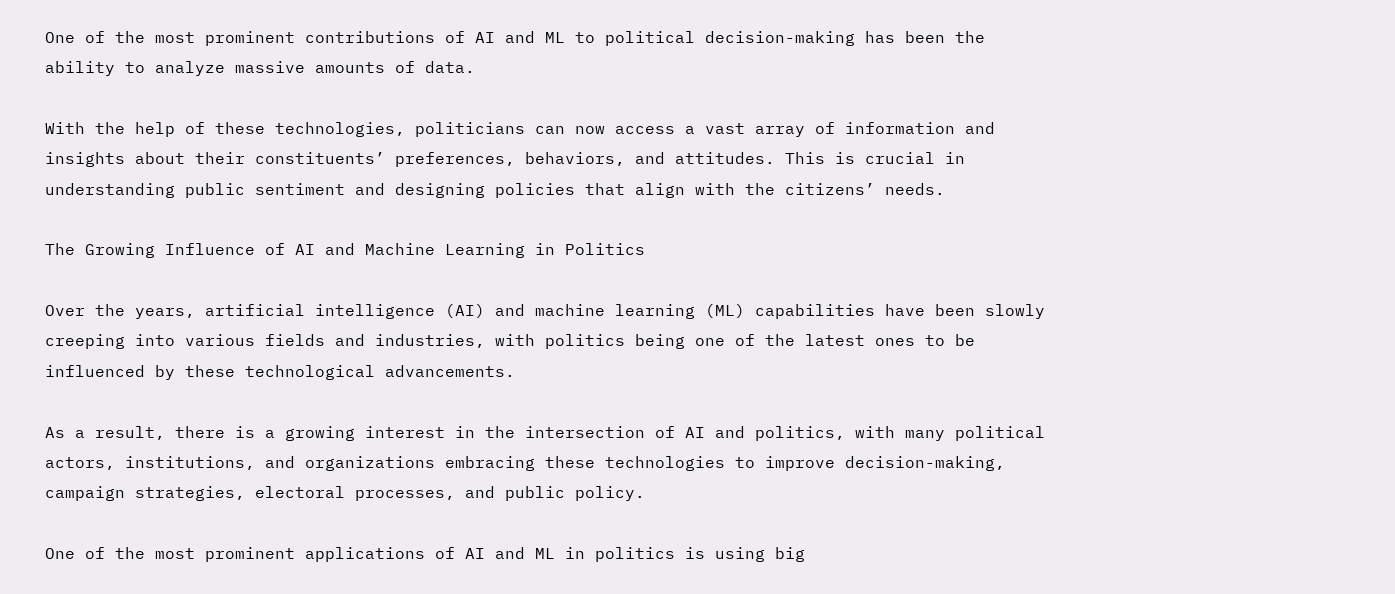One of the most prominent contributions of AI and ML to political decision-making has been the ability to analyze massive amounts of data.

With the help of these technologies, politicians can now access a vast array of information and insights about their constituents’ preferences, behaviors, and attitudes. This is crucial in understanding public sentiment and designing policies that align with the citizens’ needs.

The Growing Influence of AI and Machine Learning in Politics

Over the years, artificial intelligence (AI) and machine learning (ML) capabilities have been slowly creeping into various fields and industries, with politics being one of the latest ones to be influenced by these technological advancements.

As a result, there is a growing interest in the intersection of AI and politics, with many political actors, institutions, and organizations embracing these technologies to improve decision-making, campaign strategies, electoral processes, and public policy.

One of the most prominent applications of AI and ML in politics is using big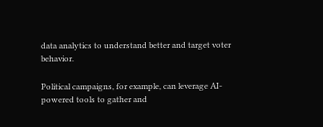data analytics to understand better and target voter behavior.

Political campaigns, for example, can leverage AI-powered tools to gather and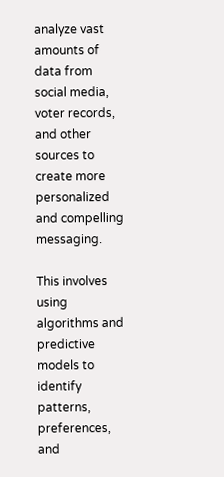analyze vast amounts of data from social media, voter records, and other sources to create more personalized and compelling messaging.

This involves using algorithms and predictive models to identify patterns, preferences, and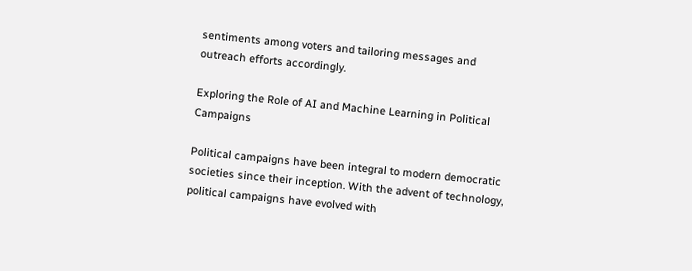sentiments among voters and tailoring messages and outreach efforts accordingly.

Exploring the Role of AI and Machine Learning in Political Campaigns

Political campaigns have been integral to modern democratic societies since their inception. With the advent of technology, political campaigns have evolved with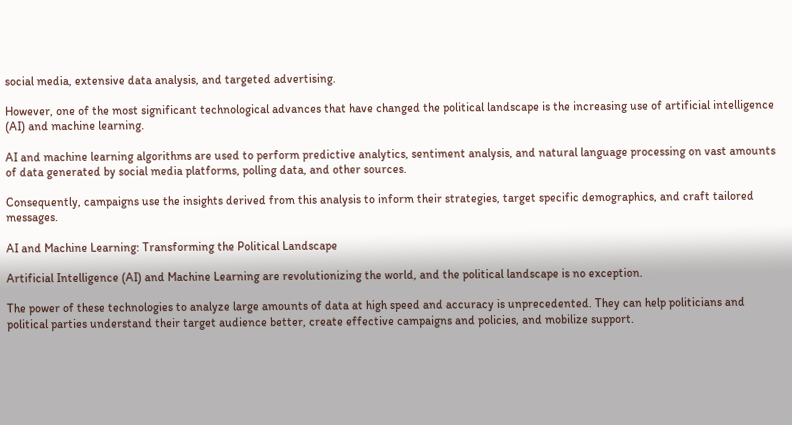social media, extensive data analysis, and targeted advertising.

However, one of the most significant technological advances that have changed the political landscape is the increasing use of artificial intelligence (AI) and machine learning.

AI and machine learning algorithms are used to perform predictive analytics, sentiment analysis, and natural language processing on vast amounts of data generated by social media platforms, polling data, and other sources.

Consequently, campaigns use the insights derived from this analysis to inform their strategies, target specific demographics, and craft tailored messages.

AI and Machine Learning: Transforming the Political Landscape

Artificial Intelligence (AI) and Machine Learning are revolutionizing the world, and the political landscape is no exception.

The power of these technologies to analyze large amounts of data at high speed and accuracy is unprecedented. They can help politicians and political parties understand their target audience better, create effective campaigns and policies, and mobilize support.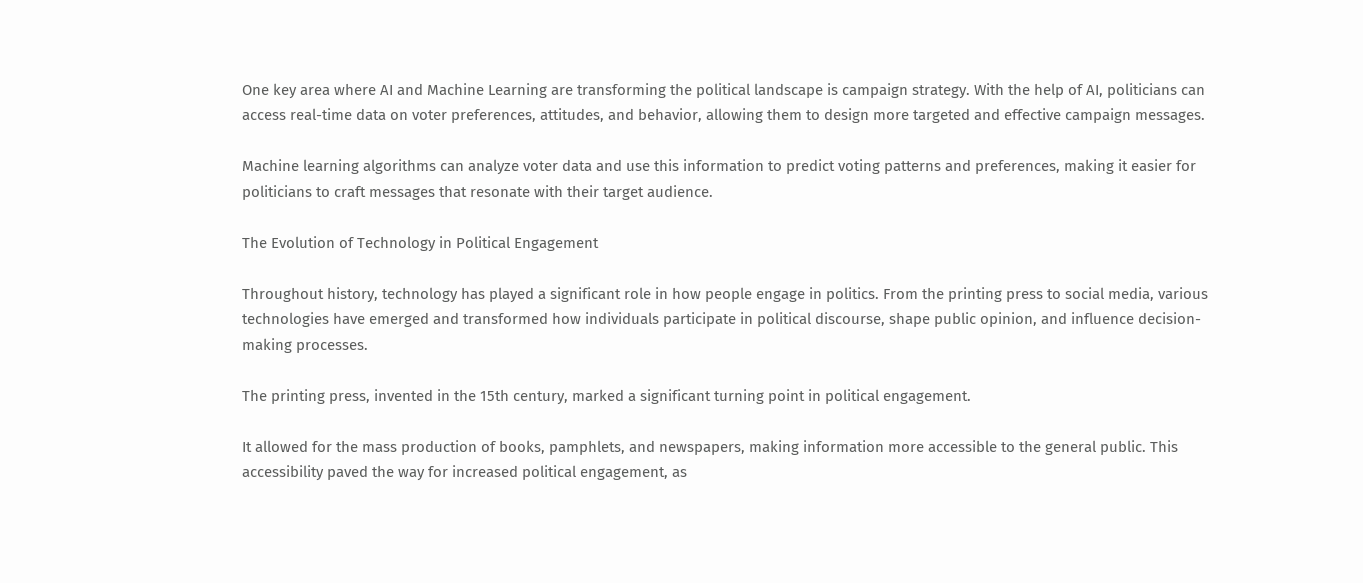One key area where AI and Machine Learning are transforming the political landscape is campaign strategy. With the help of AI, politicians can access real-time data on voter preferences, attitudes, and behavior, allowing them to design more targeted and effective campaign messages.

Machine learning algorithms can analyze voter data and use this information to predict voting patterns and preferences, making it easier for politicians to craft messages that resonate with their target audience.

The Evolution of Technology in Political Engagement

Throughout history, technology has played a significant role in how people engage in politics. From the printing press to social media, various technologies have emerged and transformed how individuals participate in political discourse, shape public opinion, and influence decision-making processes.

The printing press, invented in the 15th century, marked a significant turning point in political engagement.

It allowed for the mass production of books, pamphlets, and newspapers, making information more accessible to the general public. This accessibility paved the way for increased political engagement, as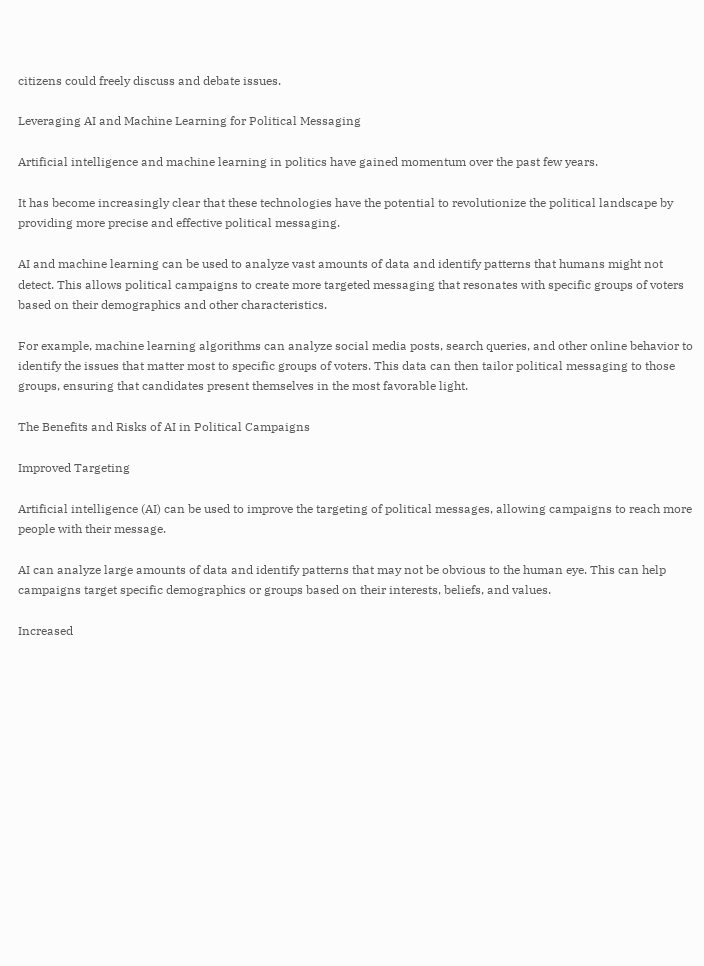citizens could freely discuss and debate issues.

Leveraging AI and Machine Learning for Political Messaging

Artificial intelligence and machine learning in politics have gained momentum over the past few years.

It has become increasingly clear that these technologies have the potential to revolutionize the political landscape by providing more precise and effective political messaging.

AI and machine learning can be used to analyze vast amounts of data and identify patterns that humans might not detect. This allows political campaigns to create more targeted messaging that resonates with specific groups of voters based on their demographics and other characteristics.

For example, machine learning algorithms can analyze social media posts, search queries, and other online behavior to identify the issues that matter most to specific groups of voters. This data can then tailor political messaging to those groups, ensuring that candidates present themselves in the most favorable light.

The Benefits and Risks of AI in Political Campaigns

Improved Targeting

Artificial intelligence (AI) can be used to improve the targeting of political messages, allowing campaigns to reach more people with their message.

AI can analyze large amounts of data and identify patterns that may not be obvious to the human eye. This can help campaigns target specific demographics or groups based on their interests, beliefs, and values.

Increased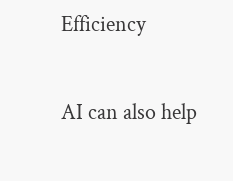Efficiency

AI can also help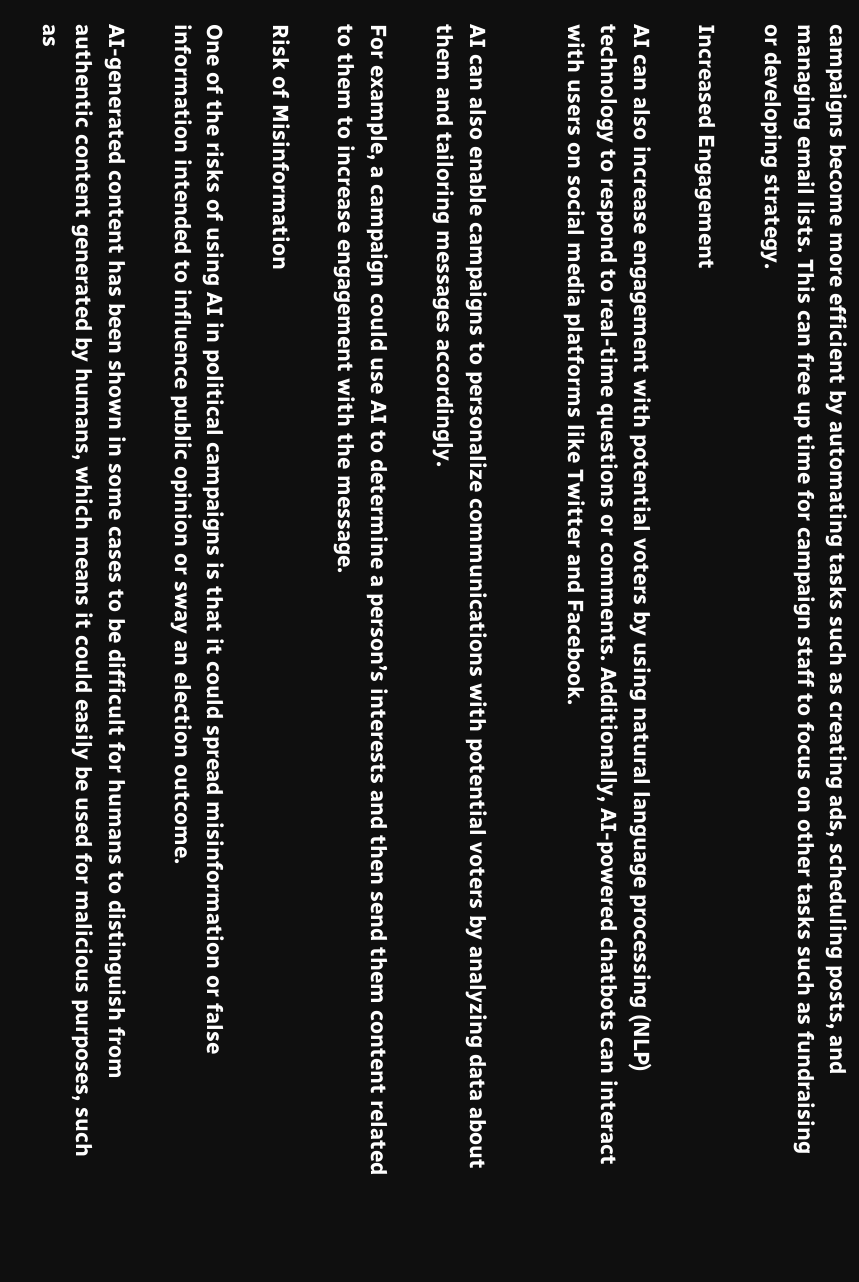campaigns become more efficient by automating tasks such as creating ads, scheduling posts, and managing email lists. This can free up time for campaign staff to focus on other tasks such as fundraising or developing strategy.

Increased Engagement

AI can also increase engagement with potential voters by using natural language processing (NLP) technology to respond to real-time questions or comments. Additionally, AI-powered chatbots can interact with users on social media platforms like Twitter and Facebook.


AI can also enable campaigns to personalize communications with potential voters by analyzing data about them and tailoring messages accordingly.

For example, a campaign could use AI to determine a person’s interests and then send them content related to them to increase engagement with the message.

Risk of Misinformation

One of the risks of using AI in political campaigns is that it could spread misinformation or false information intended to influence public opinion or sway an election outcome.

AI-generated content has been shown in some cases to be difficult for humans to distinguish from authentic content generated by humans, which means it could easily be used for malicious purposes, such as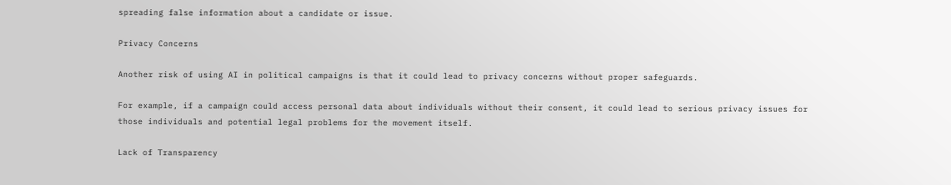spreading false information about a candidate or issue.

Privacy Concerns

Another risk of using AI in political campaigns is that it could lead to privacy concerns without proper safeguards.

For example, if a campaign could access personal data about individuals without their consent, it could lead to serious privacy issues for those individuals and potential legal problems for the movement itself.

Lack of Transparency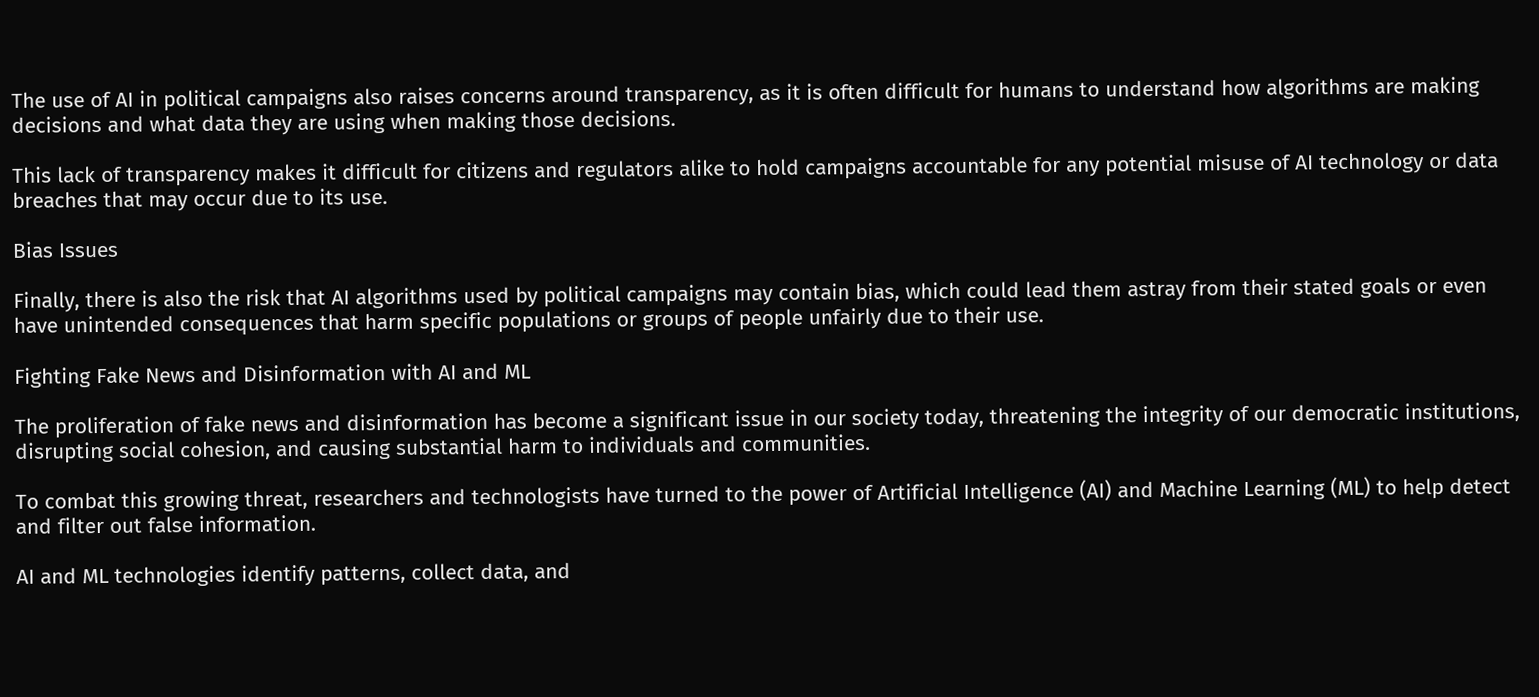The use of AI in political campaigns also raises concerns around transparency, as it is often difficult for humans to understand how algorithms are making decisions and what data they are using when making those decisions.

This lack of transparency makes it difficult for citizens and regulators alike to hold campaigns accountable for any potential misuse of AI technology or data breaches that may occur due to its use.

Bias Issues

Finally, there is also the risk that AI algorithms used by political campaigns may contain bias, which could lead them astray from their stated goals or even have unintended consequences that harm specific populations or groups of people unfairly due to their use.

Fighting Fake News and Disinformation with AI and ML

The proliferation of fake news and disinformation has become a significant issue in our society today, threatening the integrity of our democratic institutions, disrupting social cohesion, and causing substantial harm to individuals and communities.

To combat this growing threat, researchers and technologists have turned to the power of Artificial Intelligence (AI) and Machine Learning (ML) to help detect and filter out false information.

AI and ML technologies identify patterns, collect data, and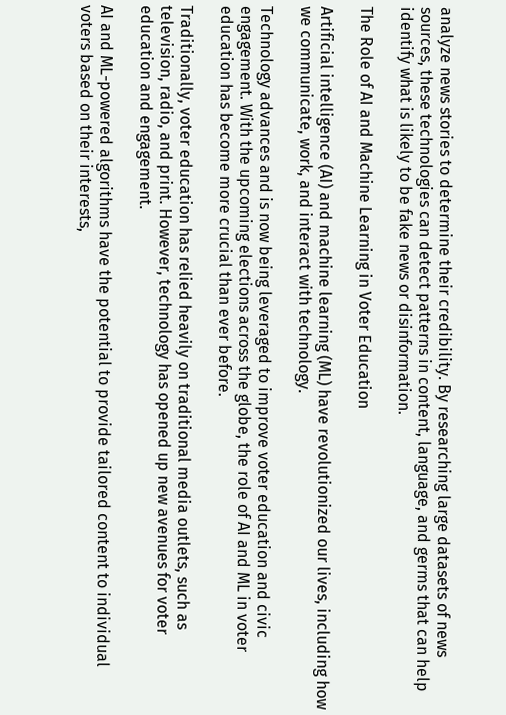analyze news stories to determine their credibility. By researching large datasets of news sources, these technologies can detect patterns in content, language, and germs that can help identify what is likely to be fake news or disinformation.

The Role of AI and Machine Learning in Voter Education

Artificial intelligence (AI) and machine learning (ML) have revolutionized our lives, including how we communicate, work, and interact with technology.

Technology advances and is now being leveraged to improve voter education and civic engagement. With the upcoming elections across the globe, the role of AI and ML in voter education has become more crucial than ever before.

Traditionally, voter education has relied heavily on traditional media outlets, such as television, radio, and print. However, technology has opened up new avenues for voter education and engagement.

AI and ML-powered algorithms have the potential to provide tailored content to individual voters based on their interests,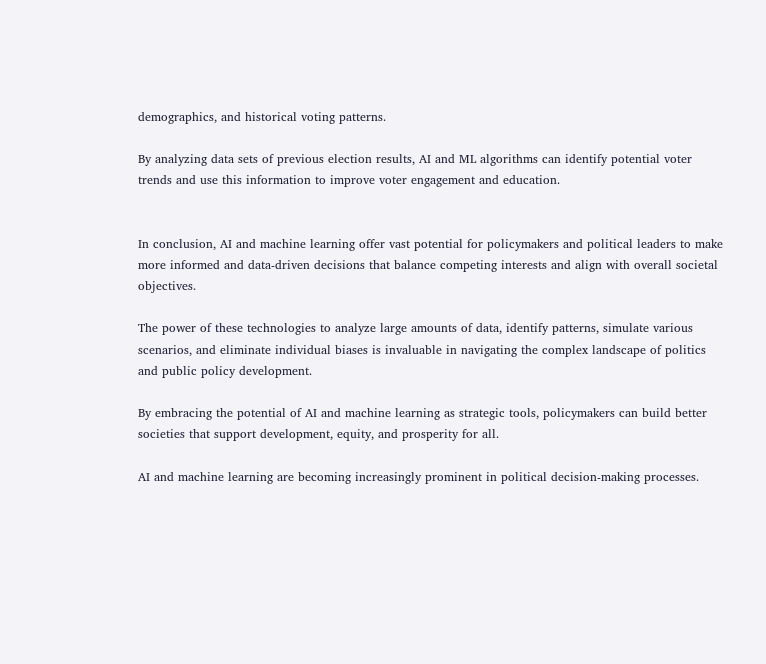demographics, and historical voting patterns.

By analyzing data sets of previous election results, AI and ML algorithms can identify potential voter trends and use this information to improve voter engagement and education.


In conclusion, AI and machine learning offer vast potential for policymakers and political leaders to make more informed and data-driven decisions that balance competing interests and align with overall societal objectives.

The power of these technologies to analyze large amounts of data, identify patterns, simulate various scenarios, and eliminate individual biases is invaluable in navigating the complex landscape of politics and public policy development.

By embracing the potential of AI and machine learning as strategic tools, policymakers can build better societies that support development, equity, and prosperity for all.

AI and machine learning are becoming increasingly prominent in political decision-making processes.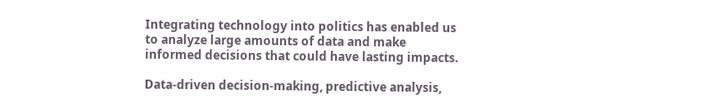Integrating technology into politics has enabled us to analyze large amounts of data and make informed decisions that could have lasting impacts.

Data-driven decision-making, predictive analysis,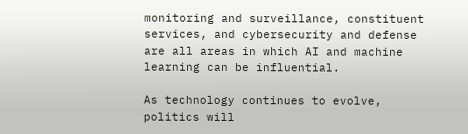monitoring and surveillance, constituent services, and cybersecurity and defense are all areas in which AI and machine learning can be influential.

As technology continues to evolve, politics will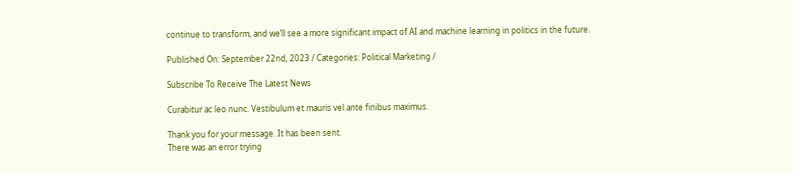continue to transform, and we’ll see a more significant impact of AI and machine learning in politics in the future.

Published On: September 22nd, 2023 / Categories: Political Marketing /

Subscribe To Receive The Latest News

Curabitur ac leo nunc. Vestibulum et mauris vel ante finibus maximus.

Thank you for your message. It has been sent.
There was an error trying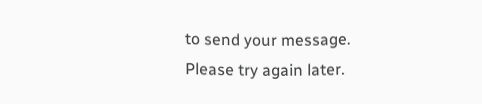to send your message. Please try again later.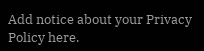Add notice about your Privacy Policy here.